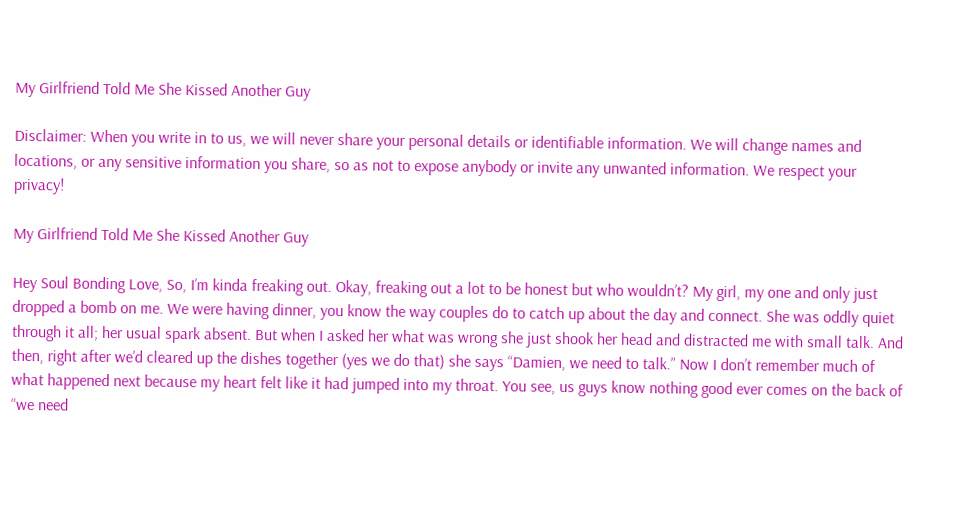My Girlfriend Told Me She Kissed Another Guy

Disclaimer: When you write in to us, we will never share your personal details or identifiable information. We will change names and locations, or any sensitive information you share, so as not to expose anybody or invite any unwanted information. We respect your privacy!

My Girlfriend Told Me She Kissed Another Guy

Hey Soul Bonding Love, So, I’m kinda freaking out. Okay, freaking out a lot to be honest but who wouldn’t? My girl, my one and only just dropped a bomb on me. We were having dinner, you know the way couples do to catch up about the day and connect. She was oddly quiet through it all; her usual spark absent. But when I asked her what was wrong she just shook her head and distracted me with small talk. And then, right after we’d cleared up the dishes together (yes we do that) she says “Damien, we need to talk.” Now I don’t remember much of what happened next because my heart felt like it had jumped into my throat. You see, us guys know nothing good ever comes on the back of “we need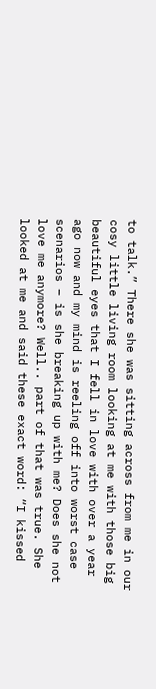to talk.” There she was sitting across from me in our cosy little living room looking at me with those big beautiful eyes that I fell in love with over a year ago now and my mind is reeling off into worst case scenarios – is she breaking up with me? Does she not love me anymore? Well.. part of that was true. She looked at me and said these exact word: “I kissed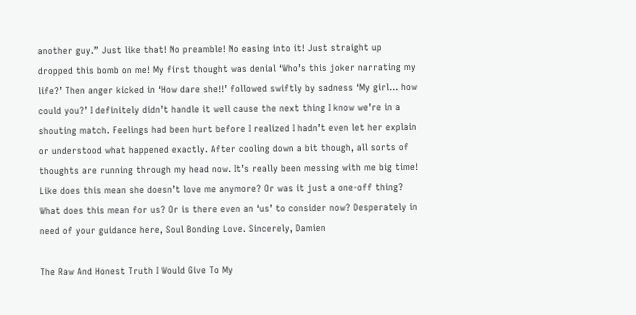another guy.” Just like that! No preamble! No easing into it! Just straight up dropped this bomb on me! My first thought was denial ‘Who’s this joker narrating my life?’ Then anger kicked in ‘How dare she!!’ followed swiftly by sadness ‘My girl… how could you?’ I definitely didn’t handle it well cause the next thing I know we’re in a shouting match. Feelings had been hurt before I realized I hadn’t even let her explain or understood what happened exactly. After cooling down a bit though, all sorts of thoughts are running through my head now. It’s really been messing with me big time! Like does this mean she doesn’t love me anymore? Or was it just a one-off thing? What does this mean for us? Or is there even an ‘us’ to consider now? Desperately in need of your guidance here, Soul Bonding Love. Sincerely, Damien

The Raw And Honest Truth I Would Give To My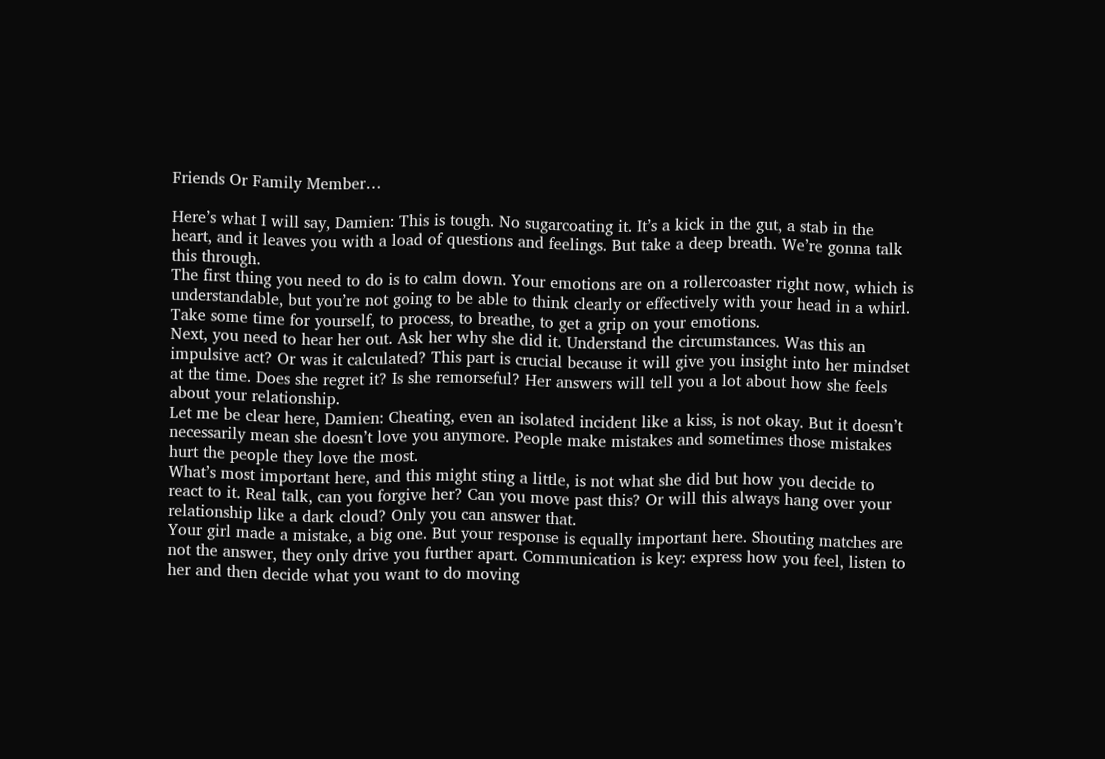Friends Or Family Member…

Here’s what I will say, Damien: This is tough. No sugarcoating it. It’s a kick in the gut, a stab in the heart, and it leaves you with a load of questions and feelings. But take a deep breath. We’re gonna talk this through.
The first thing you need to do is to calm down. Your emotions are on a rollercoaster right now, which is understandable, but you’re not going to be able to think clearly or effectively with your head in a whirl. Take some time for yourself, to process, to breathe, to get a grip on your emotions.
Next, you need to hear her out. Ask her why she did it. Understand the circumstances. Was this an impulsive act? Or was it calculated? This part is crucial because it will give you insight into her mindset at the time. Does she regret it? Is she remorseful? Her answers will tell you a lot about how she feels about your relationship.
Let me be clear here, Damien: Cheating, even an isolated incident like a kiss, is not okay. But it doesn’t necessarily mean she doesn’t love you anymore. People make mistakes and sometimes those mistakes hurt the people they love the most.
What’s most important here, and this might sting a little, is not what she did but how you decide to react to it. Real talk, can you forgive her? Can you move past this? Or will this always hang over your relationship like a dark cloud? Only you can answer that.
Your girl made a mistake, a big one. But your response is equally important here. Shouting matches are not the answer, they only drive you further apart. Communication is key: express how you feel, listen to her and then decide what you want to do moving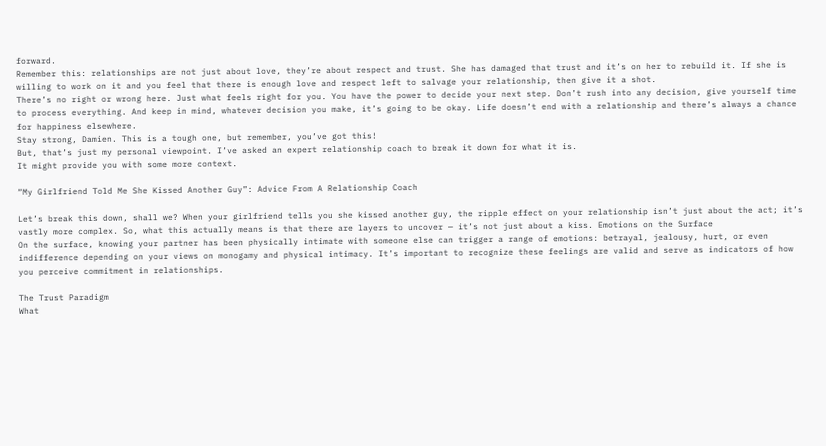forward.
Remember this: relationships are not just about love, they’re about respect and trust. She has damaged that trust and it’s on her to rebuild it. If she is willing to work on it and you feel that there is enough love and respect left to salvage your relationship, then give it a shot.
There’s no right or wrong here. Just what feels right for you. You have the power to decide your next step. Don’t rush into any decision, give yourself time to process everything. And keep in mind, whatever decision you make, it’s going to be okay. Life doesn’t end with a relationship and there’s always a chance for happiness elsewhere.
Stay strong, Damien. This is a tough one, but remember, you’ve got this!
But, that’s just my personal viewpoint. I’ve asked an expert relationship coach to break it down for what it is.
It might provide you with some more context.

“My Girlfriend Told Me She Kissed Another Guy”: Advice From A Relationship Coach

Let’s break this down, shall we? When your girlfriend tells you she kissed another guy, the ripple effect on your relationship isn’t just about the act; it’s vastly more complex. So, what this actually means is that there are layers to uncover — it’s not just about a kiss. Emotions on the Surface
On the surface, knowing your partner has been physically intimate with someone else can trigger a range of emotions: betrayal, jealousy, hurt, or even indifference depending on your views on monogamy and physical intimacy. It’s important to recognize these feelings are valid and serve as indicators of how you perceive commitment in relationships.

The Trust Paradigm
What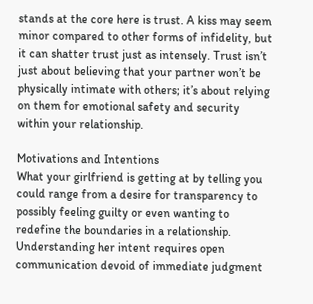stands at the core here is trust. A kiss may seem minor compared to other forms of infidelity, but it can shatter trust just as intensely. Trust isn’t just about believing that your partner won’t be physically intimate with others; it’s about relying on them for emotional safety and security within your relationship.

Motivations and Intentions
What your girlfriend is getting at by telling you could range from a desire for transparency to possibly feeling guilty or even wanting to redefine the boundaries in a relationship. Understanding her intent requires open communication devoid of immediate judgment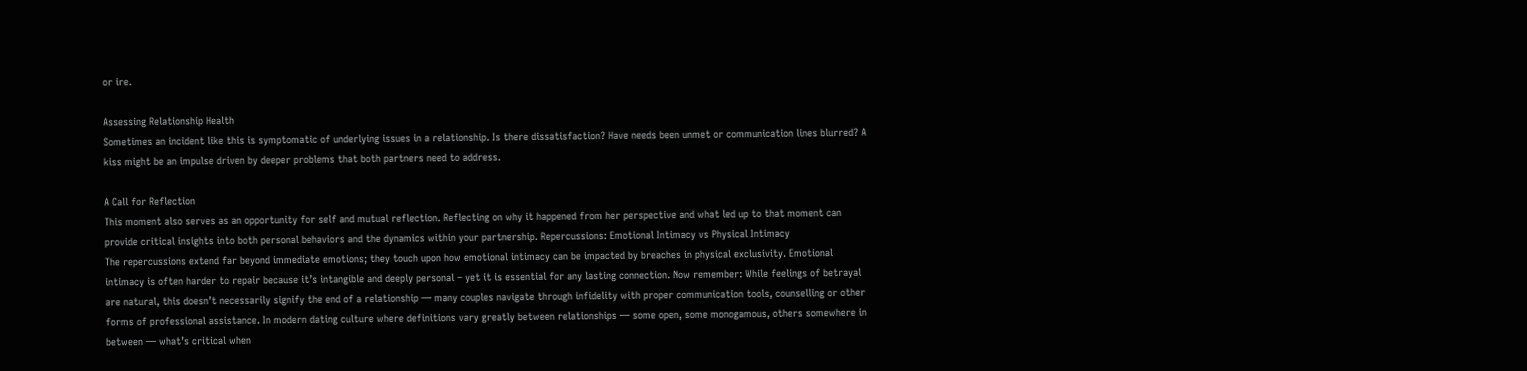or ire.

Assessing Relationship Health
Sometimes an incident like this is symptomatic of underlying issues in a relationship. Is there dissatisfaction? Have needs been unmet or communication lines blurred? A kiss might be an impulse driven by deeper problems that both partners need to address.

A Call for Reflection
This moment also serves as an opportunity for self and mutual reflection. Reflecting on why it happened from her perspective and what led up to that moment can provide critical insights into both personal behaviors and the dynamics within your partnership. Repercussions: Emotional Intimacy vs Physical Intimacy
The repercussions extend far beyond immediate emotions; they touch upon how emotional intimacy can be impacted by breaches in physical exclusivity. Emotional intimacy is often harder to repair because it’s intangible and deeply personal – yet it is essential for any lasting connection. Now remember: While feelings of betrayal are natural, this doesn’t necessarily signify the end of a relationship — many couples navigate through infidelity with proper communication tools, counselling or other forms of professional assistance. In modern dating culture where definitions vary greatly between relationships — some open, some monogamous, others somewhere in between — what’s critical when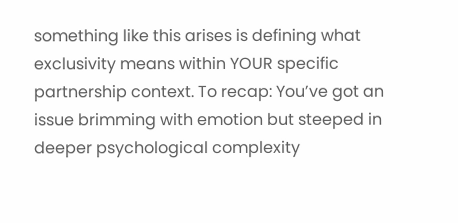something like this arises is defining what exclusivity means within YOUR specific partnership context. To recap: You’ve got an issue brimming with emotion but steeped in deeper psychological complexity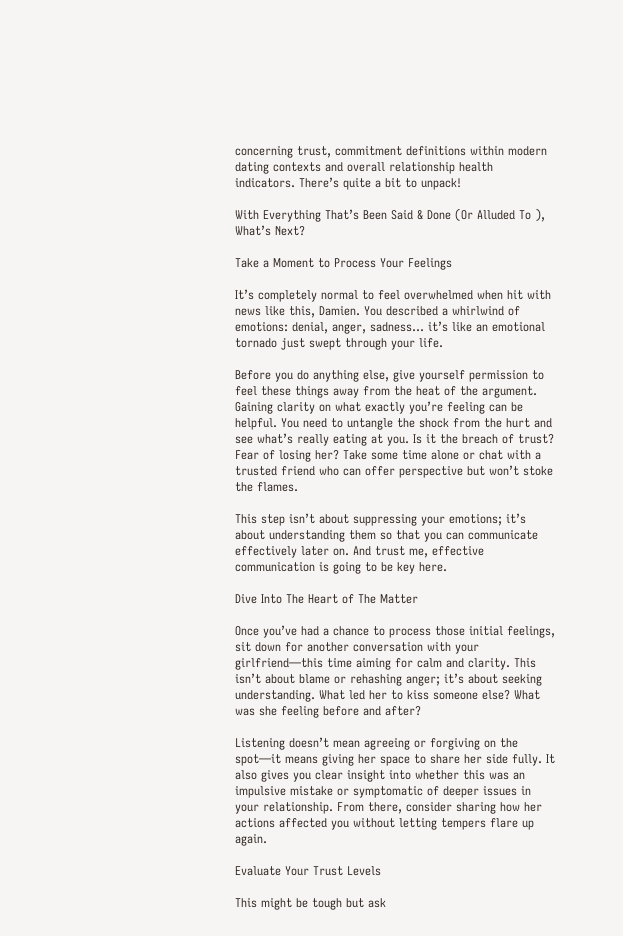concerning trust, commitment definitions within modern dating contexts and overall relationship health indicators. There’s quite a bit to unpack!

With Everything That’s Been Said & Done (Or Alluded To ), What’s Next?

Take a Moment to Process Your Feelings

It’s completely normal to feel overwhelmed when hit with news like this, Damien. You described a whirlwind of emotions: denial, anger, sadness… it’s like an emotional tornado just swept through your life.

Before you do anything else, give yourself permission to feel these things away from the heat of the argument. Gaining clarity on what exactly you’re feeling can be helpful. You need to untangle the shock from the hurt and see what’s really eating at you. Is it the breach of trust? Fear of losing her? Take some time alone or chat with a trusted friend who can offer perspective but won’t stoke the flames.

This step isn’t about suppressing your emotions; it’s about understanding them so that you can communicate effectively later on. And trust me, effective communication is going to be key here.

Dive Into The Heart of The Matter

Once you’ve had a chance to process those initial feelings, sit down for another conversation with your girlfriend—this time aiming for calm and clarity. This isn’t about blame or rehashing anger; it’s about seeking understanding. What led her to kiss someone else? What was she feeling before and after?

Listening doesn’t mean agreeing or forgiving on the spot—it means giving her space to share her side fully. It also gives you clear insight into whether this was an impulsive mistake or symptomatic of deeper issues in your relationship. From there, consider sharing how her actions affected you without letting tempers flare up again.

Evaluate Your Trust Levels

This might be tough but ask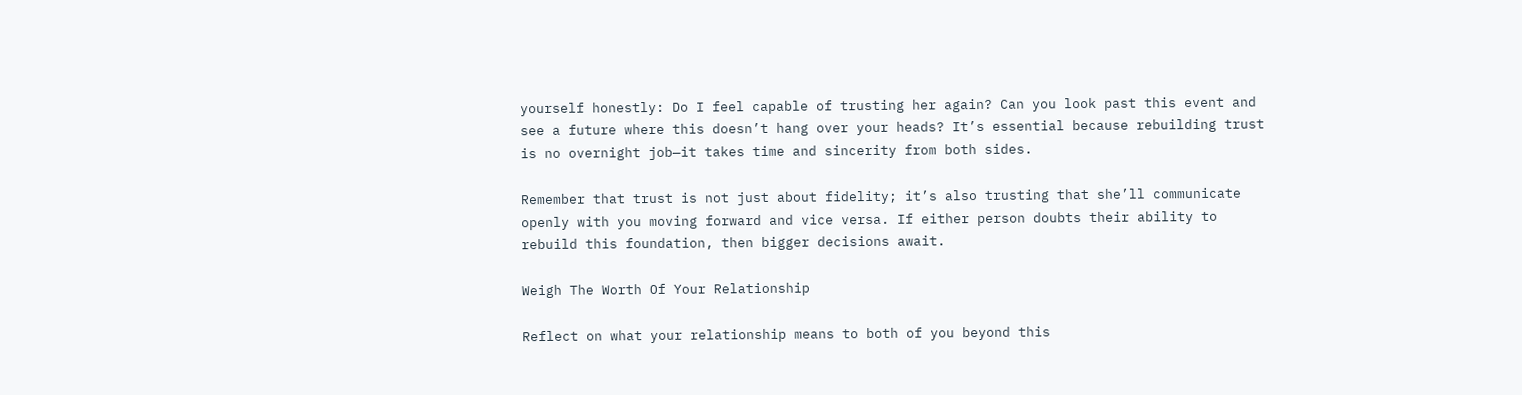yourself honestly: Do I feel capable of trusting her again? Can you look past this event and see a future where this doesn’t hang over your heads? It’s essential because rebuilding trust is no overnight job—it takes time and sincerity from both sides.

Remember that trust is not just about fidelity; it’s also trusting that she’ll communicate openly with you moving forward and vice versa. If either person doubts their ability to rebuild this foundation, then bigger decisions await.

Weigh The Worth Of Your Relationship

Reflect on what your relationship means to both of you beyond this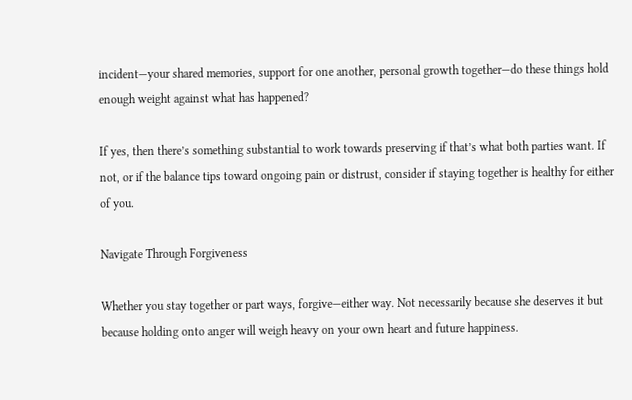incident—your shared memories, support for one another, personal growth together—do these things hold enough weight against what has happened?

If yes, then there’s something substantial to work towards preserving if that’s what both parties want. If not, or if the balance tips toward ongoing pain or distrust, consider if staying together is healthy for either of you.

Navigate Through Forgiveness

Whether you stay together or part ways, forgive—either way. Not necessarily because she deserves it but because holding onto anger will weigh heavy on your own heart and future happiness.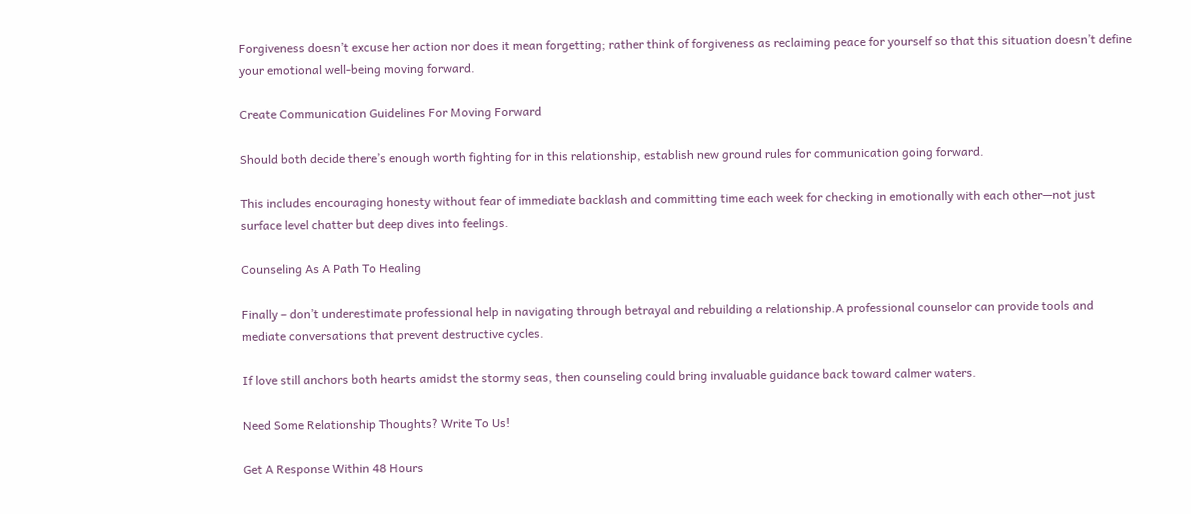Forgiveness doesn’t excuse her action nor does it mean forgetting; rather think of forgiveness as reclaiming peace for yourself so that this situation doesn’t define your emotional well-being moving forward.

Create Communication Guidelines For Moving Forward

Should both decide there’s enough worth fighting for in this relationship, establish new ground rules for communication going forward.

This includes encouraging honesty without fear of immediate backlash and committing time each week for checking in emotionally with each other—not just surface level chatter but deep dives into feelings.

Counseling As A Path To Healing

Finally – don’t underestimate professional help in navigating through betrayal and rebuilding a relationship.A professional counselor can provide tools and mediate conversations that prevent destructive cycles.

If love still anchors both hearts amidst the stormy seas, then counseling could bring invaluable guidance back toward calmer waters.

Need Some Relationship Thoughts? Write To Us!

Get A Response Within 48 Hours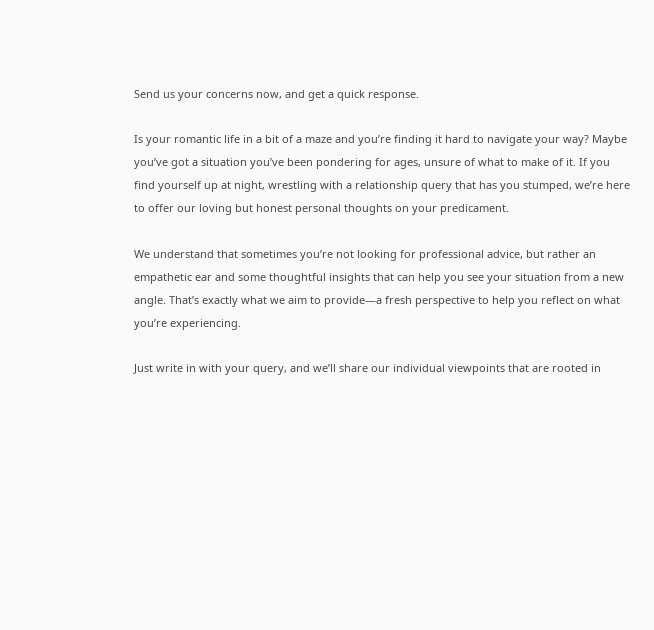Send us your concerns now, and get a quick response.

Is your romantic life in a bit of a maze and you’re finding it hard to navigate your way? Maybe you’ve got a situation you’ve been pondering for ages, unsure of what to make of it. If you find yourself up at night, wrestling with a relationship query that has you stumped, we’re here to offer our loving but honest personal thoughts on your predicament.

We understand that sometimes you’re not looking for professional advice, but rather an empathetic ear and some thoughtful insights that can help you see your situation from a new angle. That’s exactly what we aim to provide—a fresh perspective to help you reflect on what you’re experiencing.

Just write in with your query, and we’ll share our individual viewpoints that are rooted in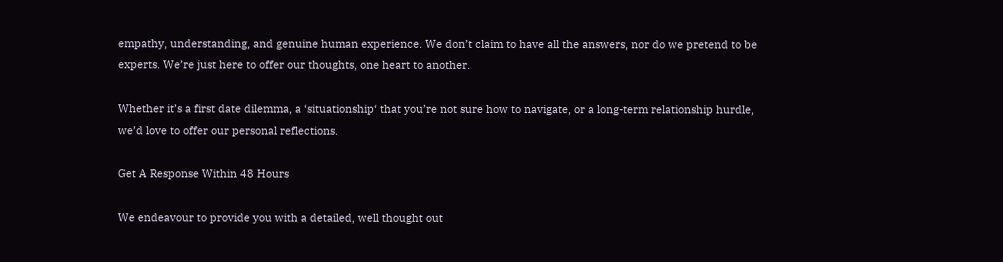empathy, understanding, and genuine human experience. We don’t claim to have all the answers, nor do we pretend to be experts. We’re just here to offer our thoughts, one heart to another.

Whether it’s a first date dilemma, a ‘situationship‘ that you’re not sure how to navigate, or a long-term relationship hurdle, we’d love to offer our personal reflections.

Get A Response Within 48 Hours

We endeavour to provide you with a detailed, well thought out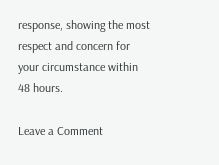response, showing the most respect and concern for your circumstance within 48 hours.

Leave a Comment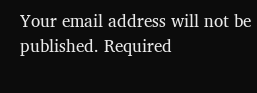Your email address will not be published. Required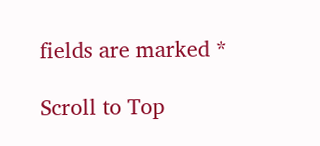fields are marked *

Scroll to Top